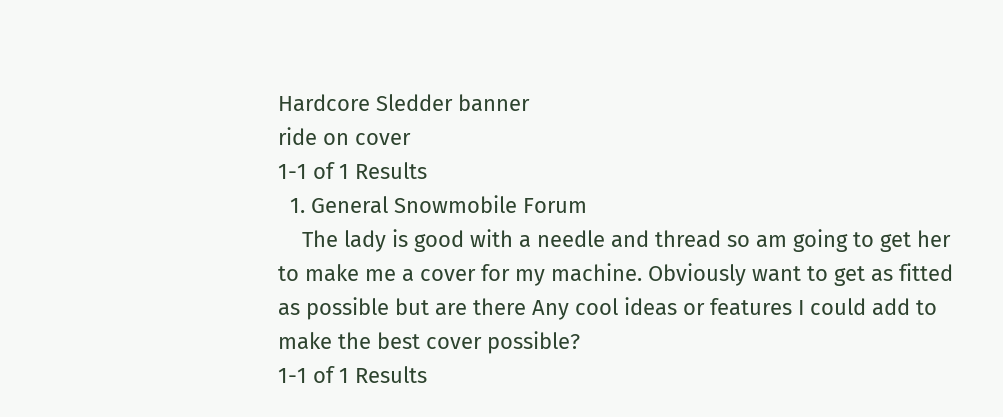Hardcore Sledder banner
ride on cover
1-1 of 1 Results
  1. General Snowmobile Forum
    The lady is good with a needle and thread so am going to get her to make me a cover for my machine. Obviously want to get as fitted as possible but are there Any cool ideas or features I could add to make the best cover possible?
1-1 of 1 Results